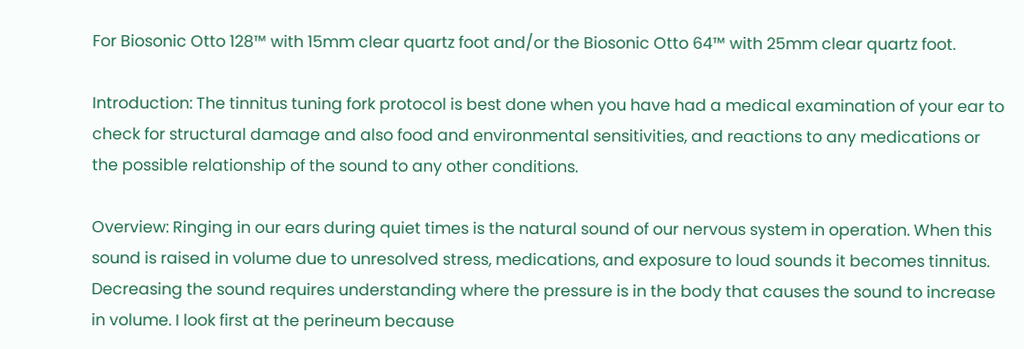For Biosonic Otto 128™ with 15mm clear quartz foot and/or the Biosonic Otto 64™ with 25mm clear quartz foot.

Introduction: The tinnitus tuning fork protocol is best done when you have had a medical examination of your ear to check for structural damage and also food and environmental sensitivities, and reactions to any medications or the possible relationship of the sound to any other conditions.

Overview: Ringing in our ears during quiet times is the natural sound of our nervous system in operation. When this sound is raised in volume due to unresolved stress, medications, and exposure to loud sounds it becomes tinnitus. Decreasing the sound requires understanding where the pressure is in the body that causes the sound to increase in volume. I look first at the perineum because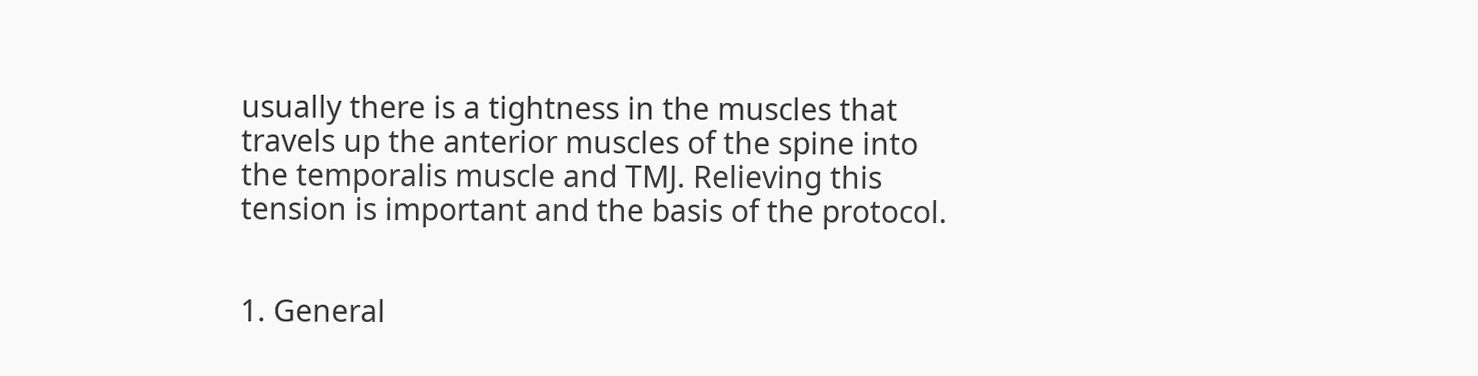usually there is a tightness in the muscles that travels up the anterior muscles of the spine into the temporalis muscle and TMJ. Relieving this tension is important and the basis of the protocol.


1. General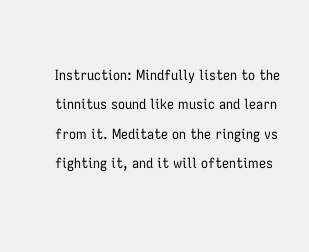Instruction: Mindfully listen to the tinnitus sound like music and learn from it. Meditate on the ringing vs fighting it, and it will oftentimes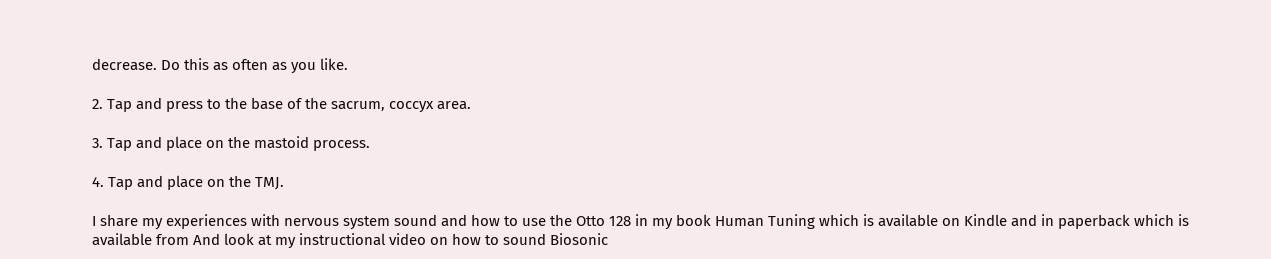decrease. Do this as often as you like.

2. Tap and press to the base of the sacrum, coccyx area.

3. Tap and place on the mastoid process.

4. Tap and place on the TMJ.

I share my experiences with nervous system sound and how to use the Otto 128 in my book Human Tuning which is available on Kindle and in paperback which is available from And look at my instructional video on how to sound Biosonic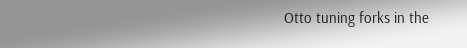Otto tuning forks in the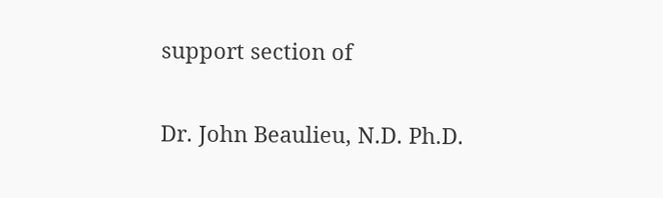support section of

Dr. John Beaulieu, N.D. Ph.D.